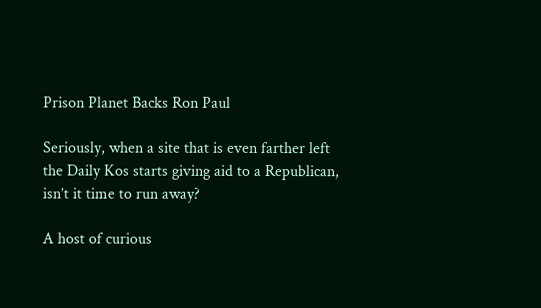Prison Planet Backs Ron Paul

Seriously, when a site that is even farther left the Daily Kos starts giving aid to a Republican, isn’t it time to run away?

A host of curious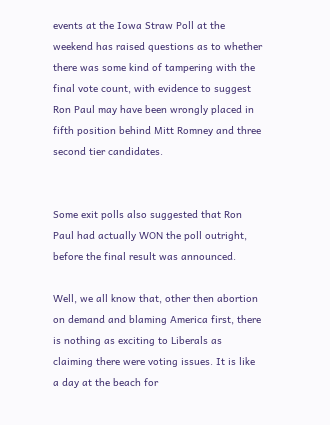events at the Iowa Straw Poll at the weekend has raised questions as to whether there was some kind of tampering with the final vote count, with evidence to suggest Ron Paul may have been wrongly placed in fifth position behind Mitt Romney and three second tier candidates.


Some exit polls also suggested that Ron Paul had actually WON the poll outright, before the final result was announced.

Well, we all know that, other then abortion on demand and blaming America first, there is nothing as exciting to Liberals as claiming there were voting issues. It is like a day at the beach for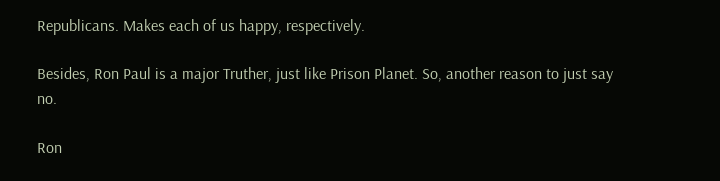Republicans. Makes each of us happy, respectively.

Besides, Ron Paul is a major Truther, just like Prison Planet. So, another reason to just say no.

Ron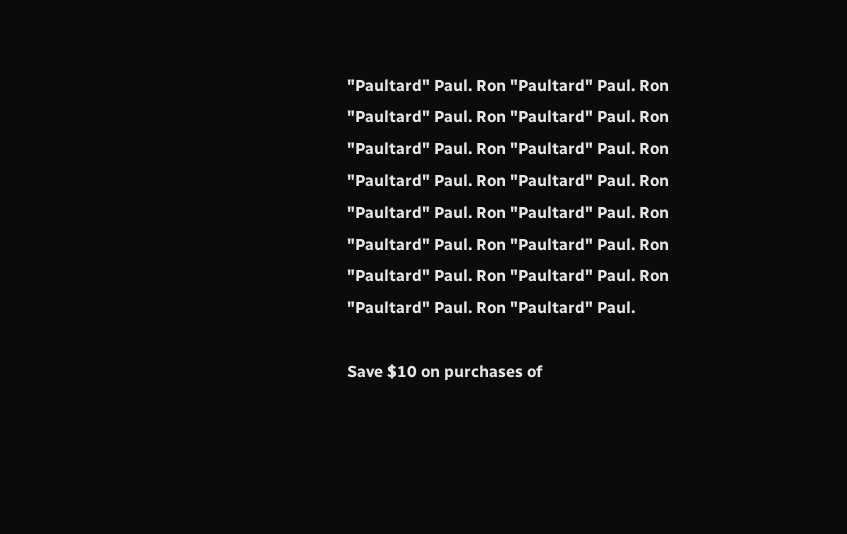"Paultard" Paul. Ron "Paultard" Paul. Ron "Paultard" Paul. Ron "Paultard" Paul. Ron "Paultard" Paul. Ron "Paultard" Paul. Ron "Paultard" Paul. Ron "Paultard" Paul. Ron "Paultard" Paul. Ron "Paultard" Paul. Ron "Paultard" Paul. Ron "Paultard" Paul. Ron "Paultard" Paul. Ron "Paultard" Paul. Ron "Paultard" Paul. Ron "Paultard" Paul.

Save $10 on purchases of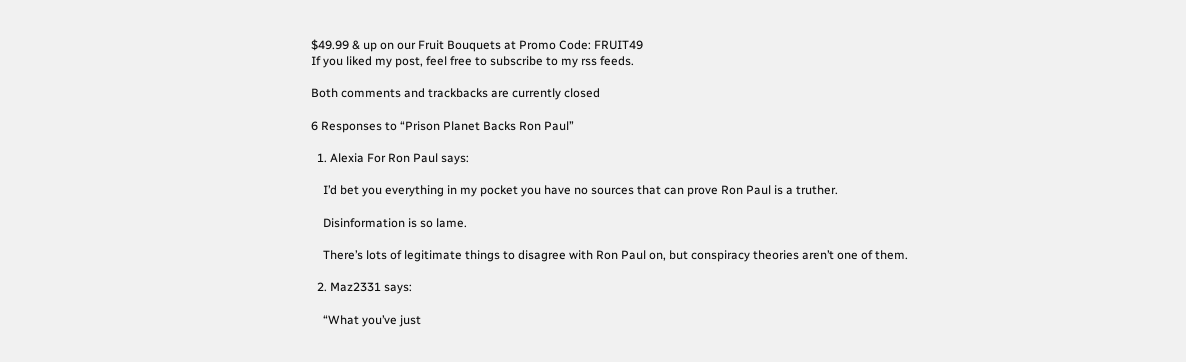$49.99 & up on our Fruit Bouquets at Promo Code: FRUIT49
If you liked my post, feel free to subscribe to my rss feeds.

Both comments and trackbacks are currently closed

6 Responses to “Prison Planet Backs Ron Paul”

  1. Alexia For Ron Paul says:

    I’d bet you everything in my pocket you have no sources that can prove Ron Paul is a truther.

    Disinformation is so lame.

    There’s lots of legitimate things to disagree with Ron Paul on, but conspiracy theories aren’t one of them.

  2. Maz2331 says:

    “What you’ve just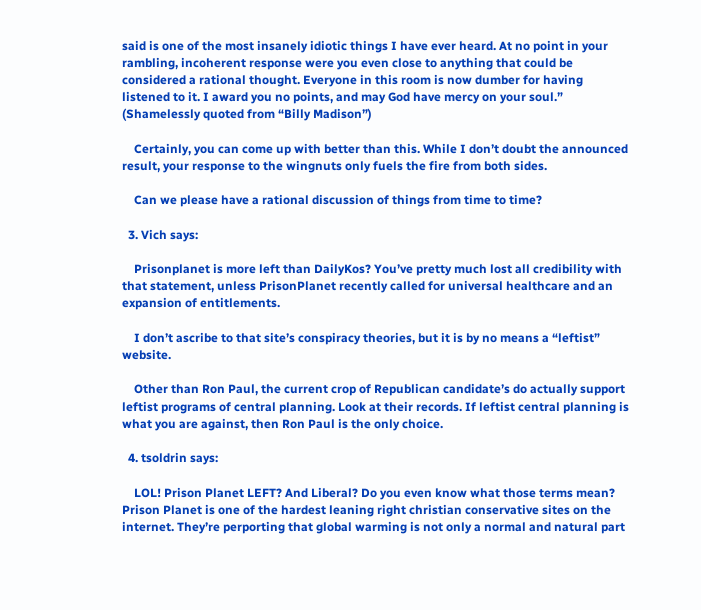said is one of the most insanely idiotic things I have ever heard. At no point in your rambling, incoherent response were you even close to anything that could be considered a rational thought. Everyone in this room is now dumber for having listened to it. I award you no points, and may God have mercy on your soul.” (Shamelessly quoted from “Billy Madison”)

    Certainly, you can come up with better than this. While I don’t doubt the announced result, your response to the wingnuts only fuels the fire from both sides.

    Can we please have a rational discussion of things from time to time?

  3. Vich says:

    Prisonplanet is more left than DailyKos? You’ve pretty much lost all credibility with that statement, unless PrisonPlanet recently called for universal healthcare and an expansion of entitlements.

    I don’t ascribe to that site’s conspiracy theories, but it is by no means a “leftist” website.

    Other than Ron Paul, the current crop of Republican candidate’s do actually support leftist programs of central planning. Look at their records. If leftist central planning is what you are against, then Ron Paul is the only choice.

  4. tsoldrin says:

    LOL! Prison Planet LEFT? And Liberal? Do you even know what those terms mean? Prison Planet is one of the hardest leaning right christian conservative sites on the internet. They’re perporting that global warming is not only a normal and natural part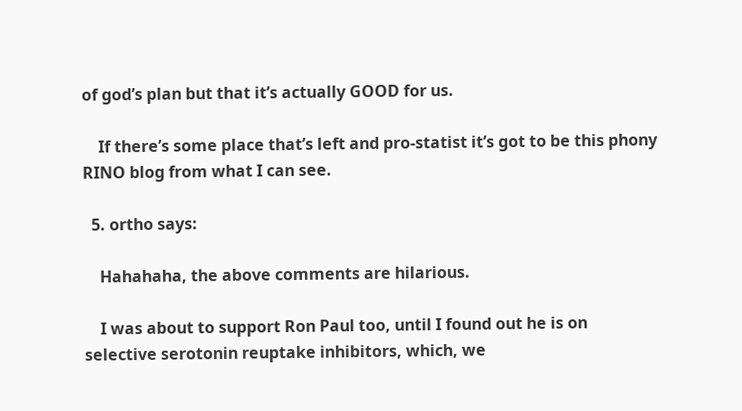of god’s plan but that it’s actually GOOD for us.

    If there’s some place that’s left and pro-statist it’s got to be this phony RINO blog from what I can see.

  5. ortho says:

    Hahahaha, the above comments are hilarious.

    I was about to support Ron Paul too, until I found out he is on selective serotonin reuptake inhibitors, which, we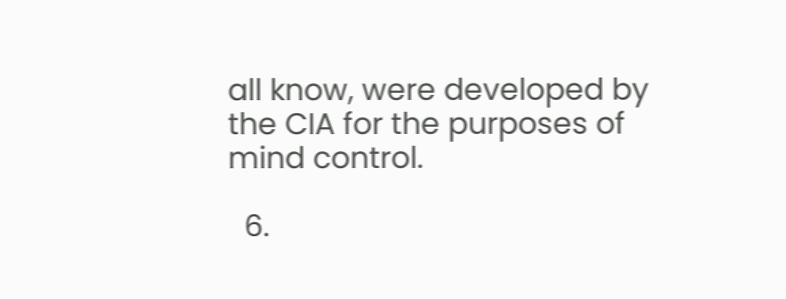all know, were developed by the CIA for the purposes of mind control.

  6.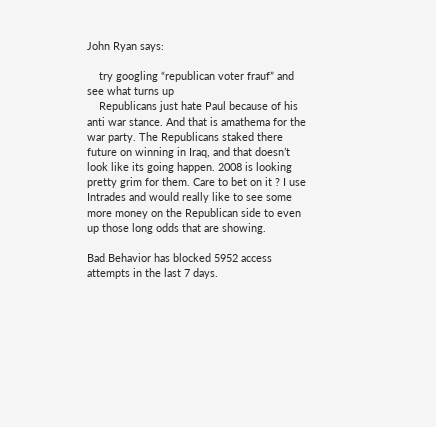John Ryan says:

    try googling “republican voter frauf” and see what turns up
    Republicans just hate Paul because of his anti war stance. And that is amathema for the war party. The Republicans staked there future on winning in Iraq, and that doesn’t look like its going happen. 2008 is looking pretty grim for them. Care to bet on it ? I use Intrades and would really like to see some more money on the Republican side to even up those long odds that are showing.

Bad Behavior has blocked 5952 access attempts in the last 7 days.